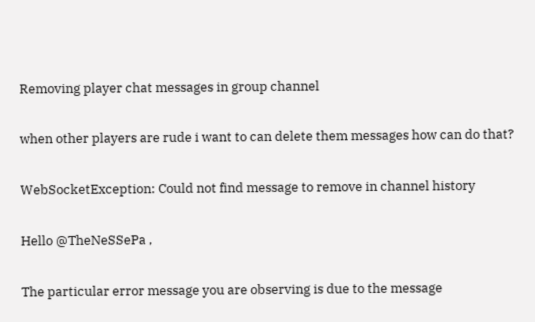Removing player chat messages in group channel

when other players are rude i want to can delete them messages how can do that?

WebSocketException: Could not find message to remove in channel history

Hello @TheNeSSePa ,

The particular error message you are observing is due to the message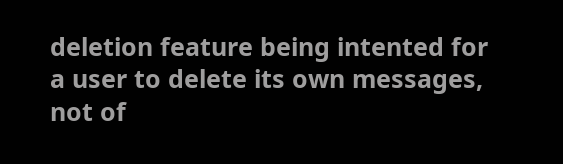deletion feature being intented for a user to delete its own messages, not of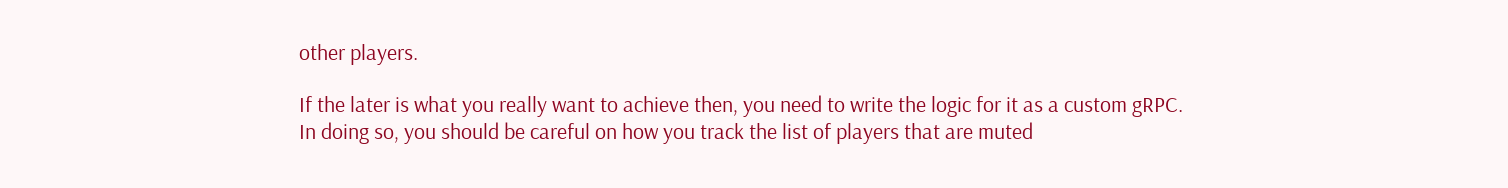other players.

If the later is what you really want to achieve then, you need to write the logic for it as a custom gRPC. In doing so, you should be careful on how you track the list of players that are muted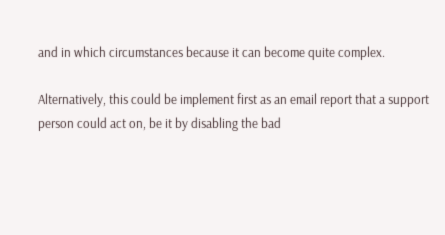and in which circumstances because it can become quite complex.

Alternatively, this could be implement first as an email report that a support person could act on, be it by disabling the bad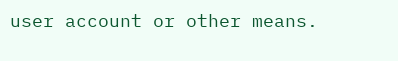user account or other means.